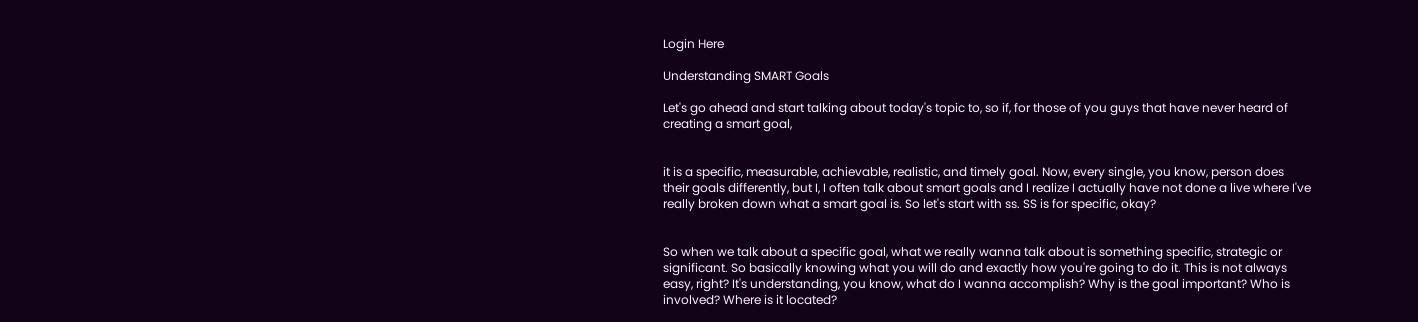Login Here

Understanding SMART Goals

Let's go ahead and start talking about today's topic to, so if, for those of you guys that have never heard of creating a smart goal,


it is a specific, measurable, achievable, realistic, and timely goal. Now, every single, you know, person does their goals differently, but I, I often talk about smart goals and I realize I actually have not done a live where I've really broken down what a smart goal is. So let's start with ss. SS is for specific, okay?


So when we talk about a specific goal, what we really wanna talk about is something specific, strategic or significant. So basically knowing what you will do and exactly how you're going to do it. This is not always easy, right? It's understanding, you know, what do I wanna accomplish? Why is the goal important? Who is involved? Where is it located?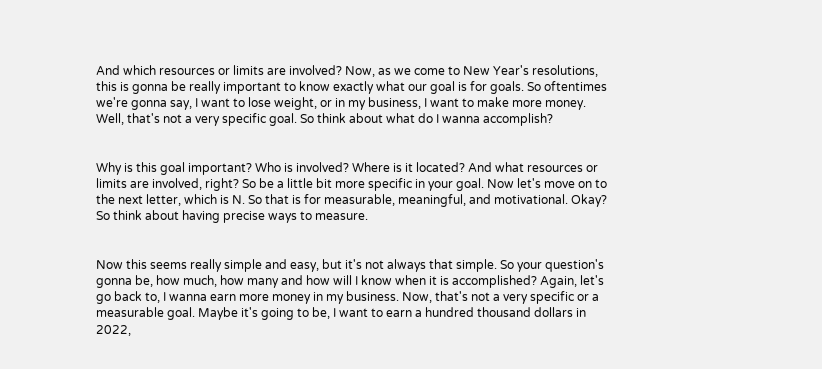And which resources or limits are involved? Now, as we come to New Year's resolutions, this is gonna be really important to know exactly what our goal is for goals. So oftentimes we're gonna say, I want to lose weight, or in my business, I want to make more money. Well, that's not a very specific goal. So think about what do I wanna accomplish?


Why is this goal important? Who is involved? Where is it located? And what resources or limits are involved, right? So be a little bit more specific in your goal. Now let's move on to the next letter, which is N. So that is for measurable, meaningful, and motivational. Okay? So think about having precise ways to measure.


Now this seems really simple and easy, but it's not always that simple. So your question's gonna be, how much, how many and how will I know when it is accomplished? Again, let's go back to, I wanna earn more money in my business. Now, that's not a very specific or a measurable goal. Maybe it's going to be, I want to earn a hundred thousand dollars in 2022,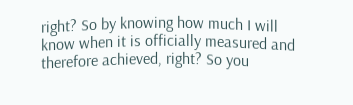right? So by knowing how much I will know when it is officially measured and therefore achieved, right? So you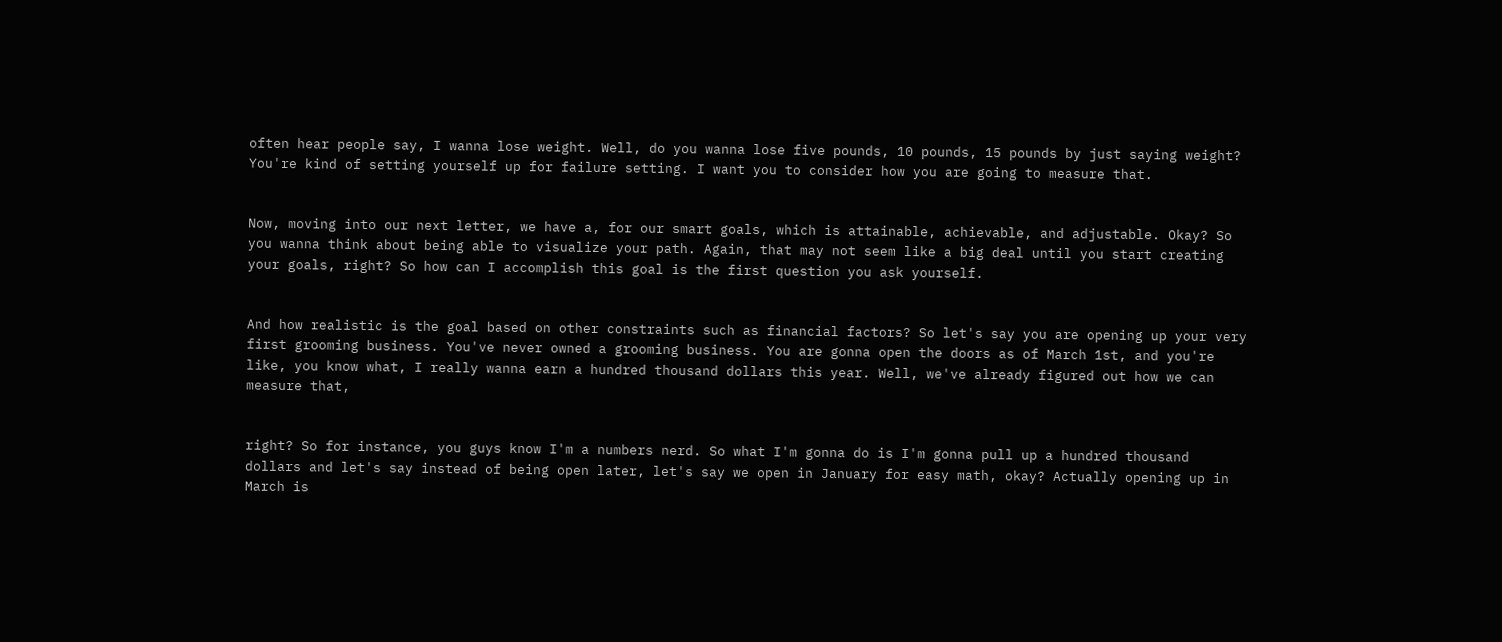often hear people say, I wanna lose weight. Well, do you wanna lose five pounds, 10 pounds, 15 pounds by just saying weight? You're kind of setting yourself up for failure setting. I want you to consider how you are going to measure that.


Now, moving into our next letter, we have a, for our smart goals, which is attainable, achievable, and adjustable. Okay? So you wanna think about being able to visualize your path. Again, that may not seem like a big deal until you start creating your goals, right? So how can I accomplish this goal is the first question you ask yourself.


And how realistic is the goal based on other constraints such as financial factors? So let's say you are opening up your very first grooming business. You've never owned a grooming business. You are gonna open the doors as of March 1st, and you're like, you know what, I really wanna earn a hundred thousand dollars this year. Well, we've already figured out how we can measure that,


right? So for instance, you guys know I'm a numbers nerd. So what I'm gonna do is I'm gonna pull up a hundred thousand dollars and let's say instead of being open later, let's say we open in January for easy math, okay? Actually opening up in March is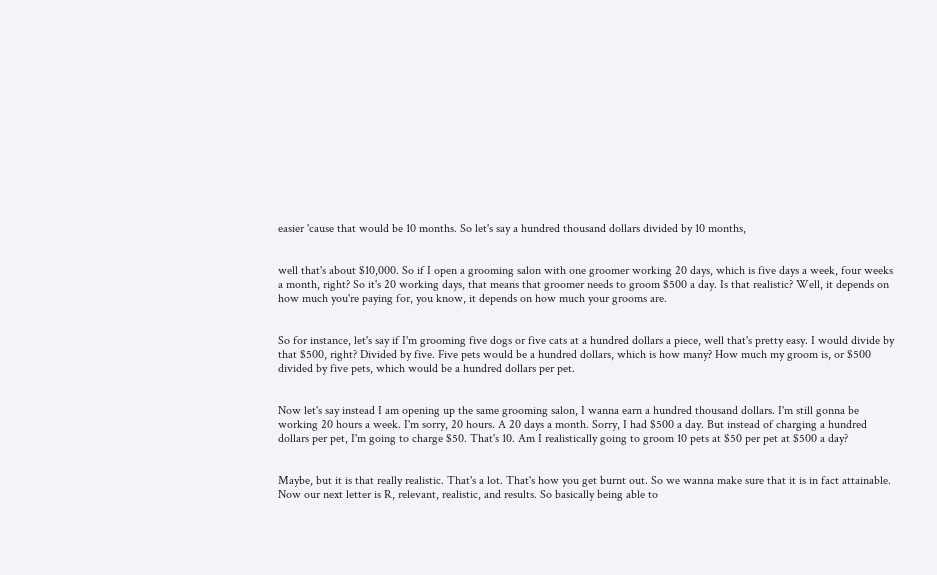easier 'cause that would be 10 months. So let's say a hundred thousand dollars divided by 10 months,


well that's about $10,000. So if I open a grooming salon with one groomer working 20 days, which is five days a week, four weeks a month, right? So it's 20 working days, that means that groomer needs to groom $500 a day. Is that realistic? Well, it depends on how much you're paying for, you know, it depends on how much your grooms are.


So for instance, let's say if I'm grooming five dogs or five cats at a hundred dollars a piece, well that's pretty easy. I would divide by that $500, right? Divided by five. Five pets would be a hundred dollars, which is how many? How much my groom is, or $500 divided by five pets, which would be a hundred dollars per pet.


Now let's say instead I am opening up the same grooming salon, I wanna earn a hundred thousand dollars. I'm still gonna be working 20 hours a week. I'm sorry, 20 hours. A 20 days a month. Sorry, I had $500 a day. But instead of charging a hundred dollars per pet, I'm going to charge $50. That's 10. Am I realistically going to groom 10 pets at $50 per pet at $500 a day?


Maybe, but it is that really realistic. That's a lot. That's how you get burnt out. So we wanna make sure that it is in fact attainable. Now our next letter is R, relevant, realistic, and results. So basically being able to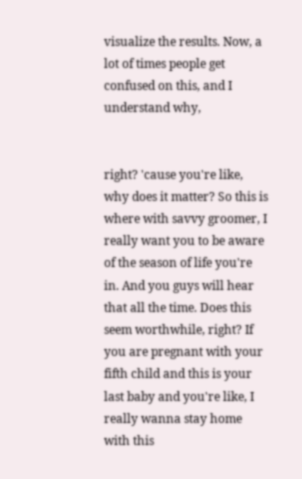visualize the results. Now, a lot of times people get confused on this, and I understand why,


right? 'cause you're like, why does it matter? So this is where with savvy groomer, I really want you to be aware of the season of life you're in. And you guys will hear that all the time. Does this seem worthwhile, right? If you are pregnant with your fifth child and this is your last baby and you're like, I really wanna stay home with this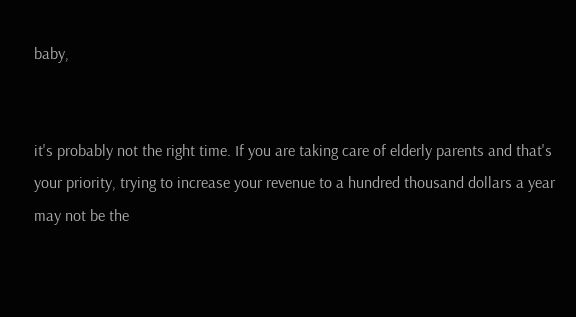baby,


it's probably not the right time. If you are taking care of elderly parents and that's your priority, trying to increase your revenue to a hundred thousand dollars a year may not be the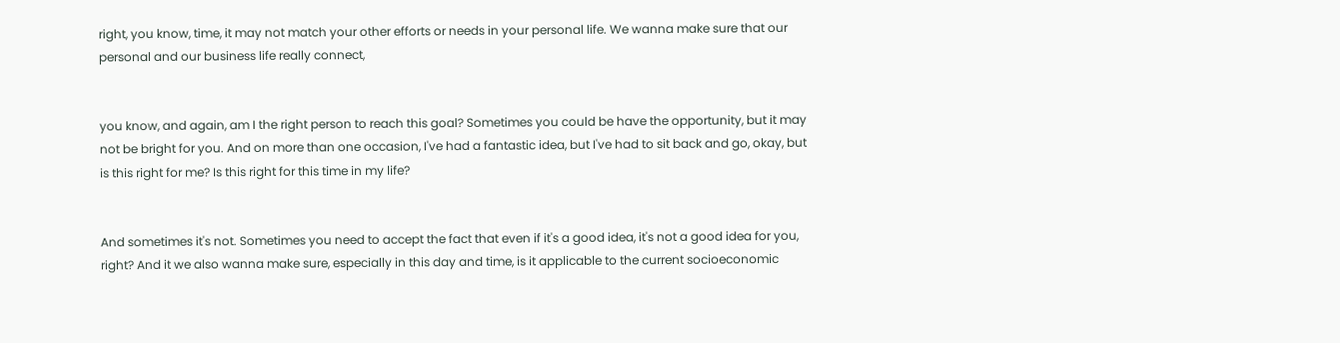right, you know, time, it may not match your other efforts or needs in your personal life. We wanna make sure that our personal and our business life really connect,


you know, and again, am I the right person to reach this goal? Sometimes you could be have the opportunity, but it may not be bright for you. And on more than one occasion, I've had a fantastic idea, but I've had to sit back and go, okay, but is this right for me? Is this right for this time in my life?


And sometimes it's not. Sometimes you need to accept the fact that even if it's a good idea, it's not a good idea for you, right? And it we also wanna make sure, especially in this day and time, is it applicable to the current socioeconomic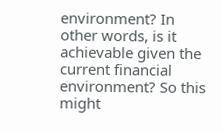environment? In other words, is it achievable given the current financial environment? So this might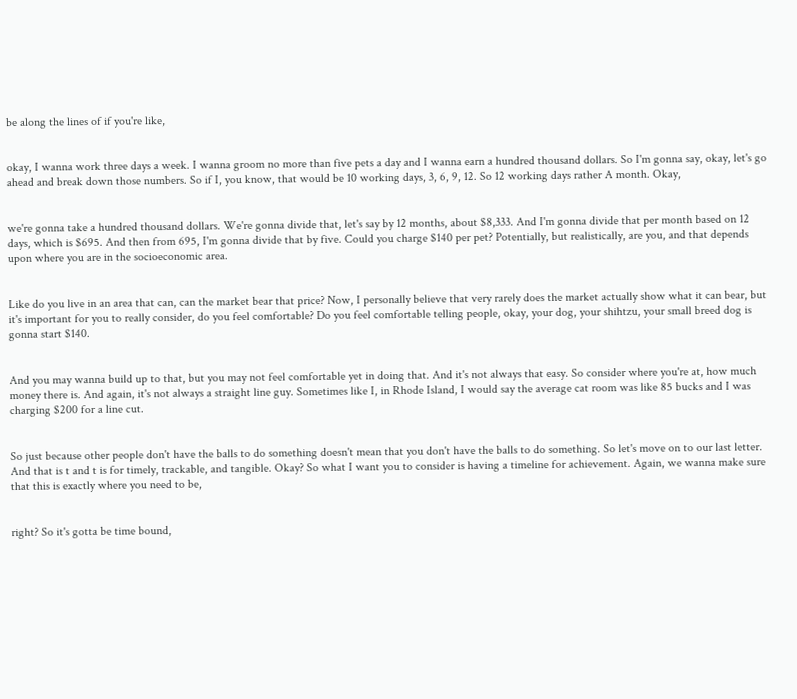be along the lines of if you're like,


okay, I wanna work three days a week. I wanna groom no more than five pets a day and I wanna earn a hundred thousand dollars. So I'm gonna say, okay, let's go ahead and break down those numbers. So if I, you know, that would be 10 working days, 3, 6, 9, 12. So 12 working days rather A month. Okay,


we're gonna take a hundred thousand dollars. We're gonna divide that, let's say by 12 months, about $8,333. And I'm gonna divide that per month based on 12 days, which is $695. And then from 695, I'm gonna divide that by five. Could you charge $140 per pet? Potentially, but realistically, are you, and that depends upon where you are in the socioeconomic area.


Like do you live in an area that can, can the market bear that price? Now, I personally believe that very rarely does the market actually show what it can bear, but it's important for you to really consider, do you feel comfortable? Do you feel comfortable telling people, okay, your dog, your shihtzu, your small breed dog is gonna start $140.


And you may wanna build up to that, but you may not feel comfortable yet in doing that. And it's not always that easy. So consider where you're at, how much money there is. And again, it's not always a straight line guy. Sometimes like I, in Rhode Island, I would say the average cat room was like 85 bucks and I was charging $200 for a line cut.


So just because other people don't have the balls to do something doesn't mean that you don't have the balls to do something. So let's move on to our last letter. And that is t and t is for timely, trackable, and tangible. Okay? So what I want you to consider is having a timeline for achievement. Again, we wanna make sure that this is exactly where you need to be,


right? So it's gotta be time bound,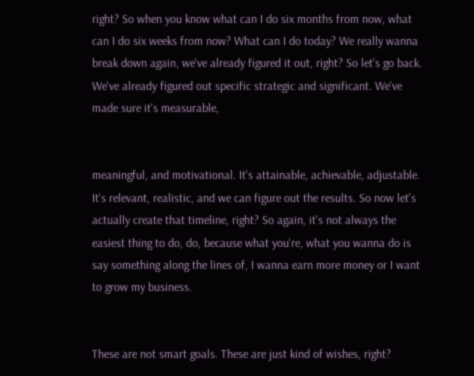right? So when you know what can I do six months from now, what can I do six weeks from now? What can I do today? We really wanna break down again, we've already figured it out, right? So let's go back. We've already figured out specific strategic and significant. We've made sure it's measurable,


meaningful, and motivational. It's attainable, achievable, adjustable. It's relevant, realistic, and we can figure out the results. So now let's actually create that timeline, right? So again, it's not always the easiest thing to do, do, because what you're, what you wanna do is say something along the lines of, I wanna earn more money or I want to grow my business.


These are not smart goals. These are just kind of wishes, right?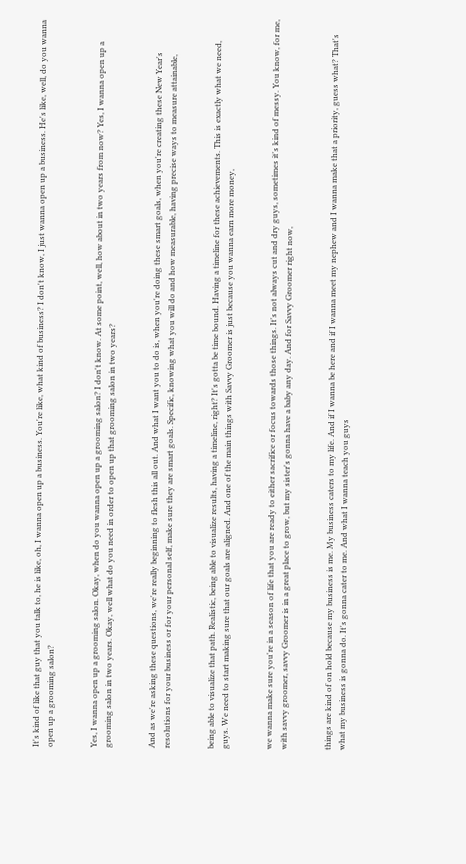It's kind of like that guy that you talk to, he is like, oh, I wanna open up a business. You're like, what kind of business? I don't know, I just wanna open up a business. He's like, well, do you wanna open up a grooming salon?


Yes, I wanna open up a grooming salon. Okay, when do you wanna open up a grooming salon? I don't know. At some point, well, how about in two years from now? Yes, I wanna open up a grooming salon in two years. Okay, well what do you need in order to open up that grooming salon in two years?


And as we're asking these questions, we're really beginning to flesh this all out. And what I want you to do is, when you're doing these smart goals, when you're creating these New Year's resolutions for your business or for your personal self, make sure they are smart goals. Specific, knowing what you will do and how measurable, having precise ways to measure attainable,


being able to visualize that path. Realistic, being able to visualize results, having a timeline, right? It's gotta be time bound. Having a timeline for these achievements. This is exactly what we need, guys. We need to start making sure that our goals are aligned. And one of the main things with Savvy Groomer is just because you wanna earn more money,


we wanna make sure you're in a season of life that you are ready to either sacrifice or focus towards those things. It's not always cut and dry guys, sometimes it's kind of messy. You know, for me, with savvy groomer, savvy Groomer is in a great place to grow, but my sister's gonna have a baby any day. And for Savvy Groomer right now,


things are kind of on hold because my business is me. My business caters to my life. And if I wanna be here and if I wanna meet my nephew and I wanna make that a priority, guess what? That's what my business is gonna do. It's gonna cater to me. And what I wanna teach you guys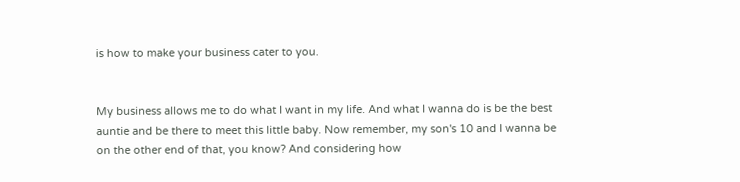is how to make your business cater to you.


My business allows me to do what I want in my life. And what I wanna do is be the best auntie and be there to meet this little baby. Now remember, my son's 10 and I wanna be on the other end of that, you know? And considering how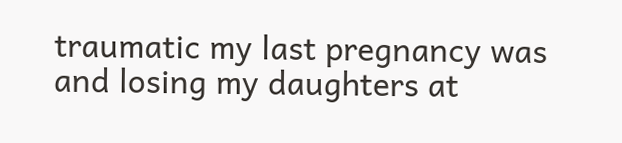traumatic my last pregnancy was and losing my daughters at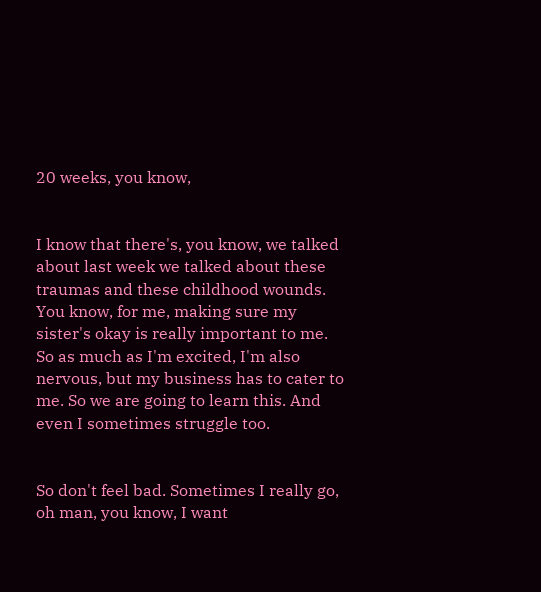20 weeks, you know,


I know that there's, you know, we talked about last week we talked about these traumas and these childhood wounds. You know, for me, making sure my sister's okay is really important to me. So as much as I'm excited, I'm also nervous, but my business has to cater to me. So we are going to learn this. And even I sometimes struggle too.


So don't feel bad. Sometimes I really go, oh man, you know, I want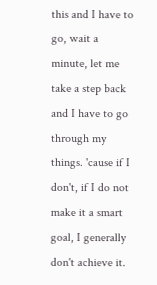this and I have to go, wait a minute, let me take a step back and I have to go through my things. 'cause if I don't, if I do not make it a smart goal, I generally don't achieve it.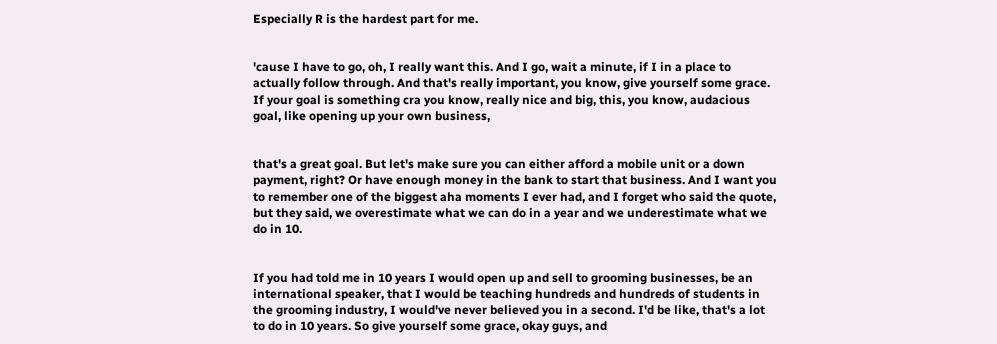Especially R is the hardest part for me.


'cause I have to go, oh, I really want this. And I go, wait a minute, if I in a place to actually follow through. And that's really important, you know, give yourself some grace. If your goal is something cra you know, really nice and big, this, you know, audacious goal, like opening up your own business,


that's a great goal. But let's make sure you can either afford a mobile unit or a down payment, right? Or have enough money in the bank to start that business. And I want you to remember one of the biggest aha moments I ever had, and I forget who said the quote, but they said, we overestimate what we can do in a year and we underestimate what we do in 10.


If you had told me in 10 years I would open up and sell to grooming businesses, be an international speaker, that I would be teaching hundreds and hundreds of students in the grooming industry, I would've never believed you in a second. I'd be like, that's a lot to do in 10 years. So give yourself some grace, okay guys, and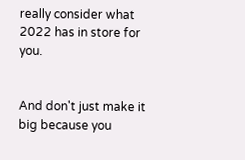really consider what 2022 has in store for you.


And don't just make it big because you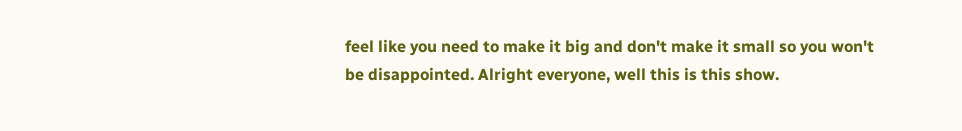feel like you need to make it big and don't make it small so you won't be disappointed. Alright everyone, well this is this show.